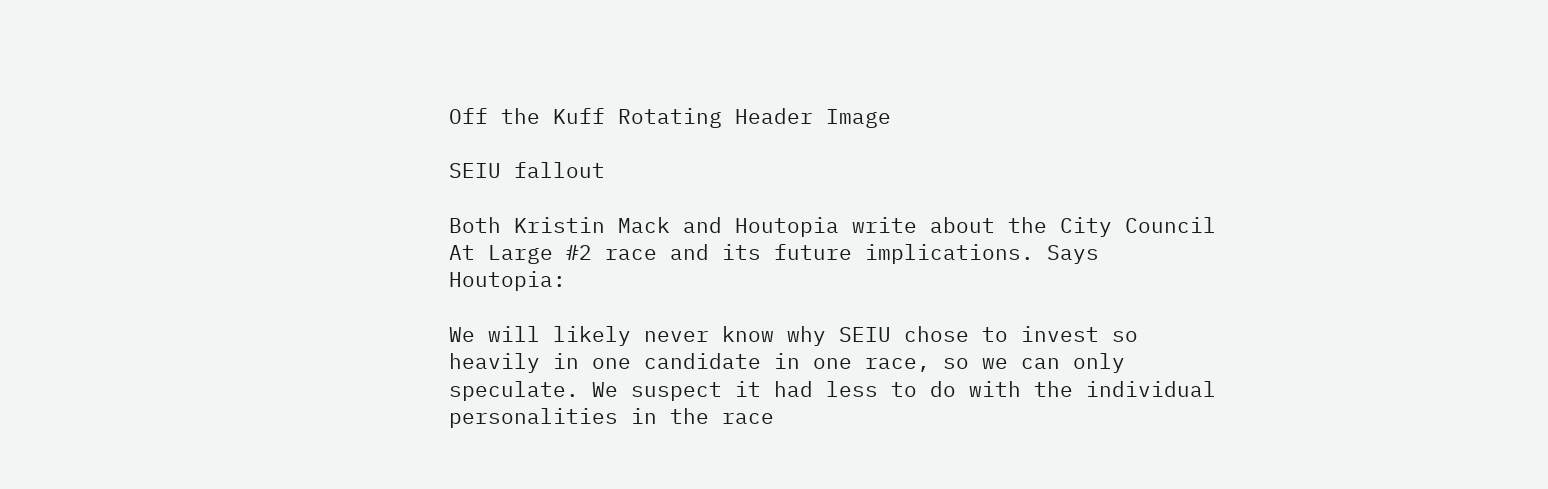Off the Kuff Rotating Header Image

SEIU fallout

Both Kristin Mack and Houtopia write about the City Council At Large #2 race and its future implications. Says Houtopia:

We will likely never know why SEIU chose to invest so heavily in one candidate in one race, so we can only speculate. We suspect it had less to do with the individual personalities in the race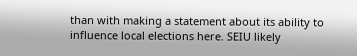than with making a statement about its ability to influence local elections here. SEIU likely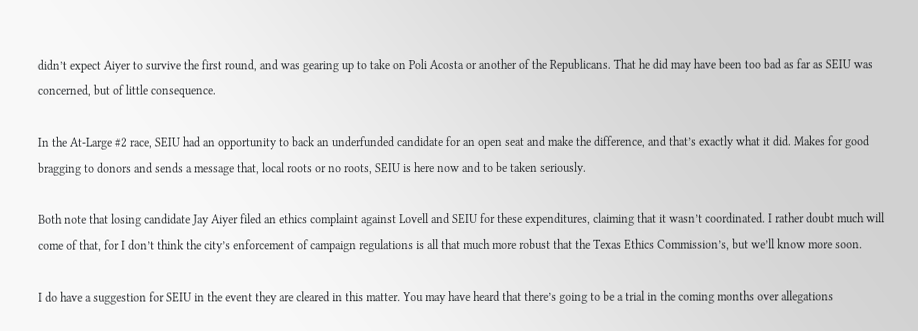didn’t expect Aiyer to survive the first round, and was gearing up to take on Poli Acosta or another of the Republicans. That he did may have been too bad as far as SEIU was concerned, but of little consequence.

In the At-Large #2 race, SEIU had an opportunity to back an underfunded candidate for an open seat and make the difference, and that’s exactly what it did. Makes for good bragging to donors and sends a message that, local roots or no roots, SEIU is here now and to be taken seriously.

Both note that losing candidate Jay Aiyer filed an ethics complaint against Lovell and SEIU for these expenditures, claiming that it wasn’t coordinated. I rather doubt much will come of that, for I don’t think the city’s enforcement of campaign regulations is all that much more robust that the Texas Ethics Commission’s, but we’ll know more soon.

I do have a suggestion for SEIU in the event they are cleared in this matter. You may have heard that there’s going to be a trial in the coming months over allegations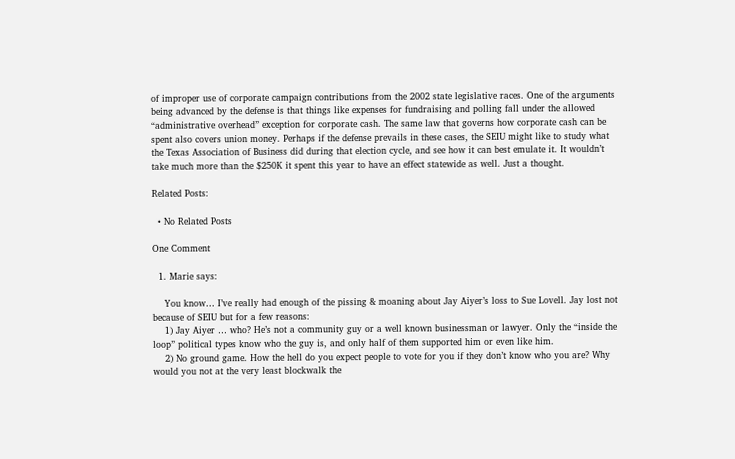of improper use of corporate campaign contributions from the 2002 state legislative races. One of the arguments being advanced by the defense is that things like expenses for fundraising and polling fall under the allowed “administrative overhead” exception for corporate cash. The same law that governs how corporate cash can be spent also covers union money. Perhaps if the defense prevails in these cases, the SEIU might like to study what the Texas Association of Business did during that election cycle, and see how it can best emulate it. It wouldn’t take much more than the $250K it spent this year to have an effect statewide as well. Just a thought.

Related Posts:

  • No Related Posts

One Comment

  1. Marie says:

    You know… I’ve really had enough of the pissing & moaning about Jay Aiyer’s loss to Sue Lovell. Jay lost not because of SEIU but for a few reasons:
    1) Jay Aiyer … who? He’s not a community guy or a well known businessman or lawyer. Only the “inside the loop” political types know who the guy is, and only half of them supported him or even like him.
    2) No ground game. How the hell do you expect people to vote for you if they don’t know who you are? Why would you not at the very least blockwalk the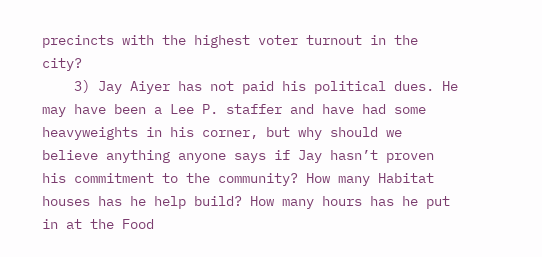precincts with the highest voter turnout in the city?
    3) Jay Aiyer has not paid his political dues. He may have been a Lee P. staffer and have had some heavyweights in his corner, but why should we believe anything anyone says if Jay hasn’t proven his commitment to the community? How many Habitat houses has he help build? How many hours has he put in at the Food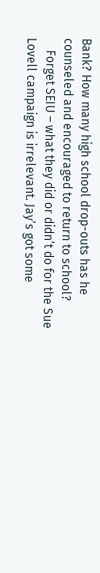Bank? How many high school drop-outs has he counseled and encouraged to return to school?
    Forget SEIU – what they did or didn’t do for the Sue Lovell campaign is irrelevant. Jay’s got some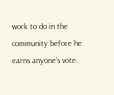work to do in the community before he earns anyone’s vote.